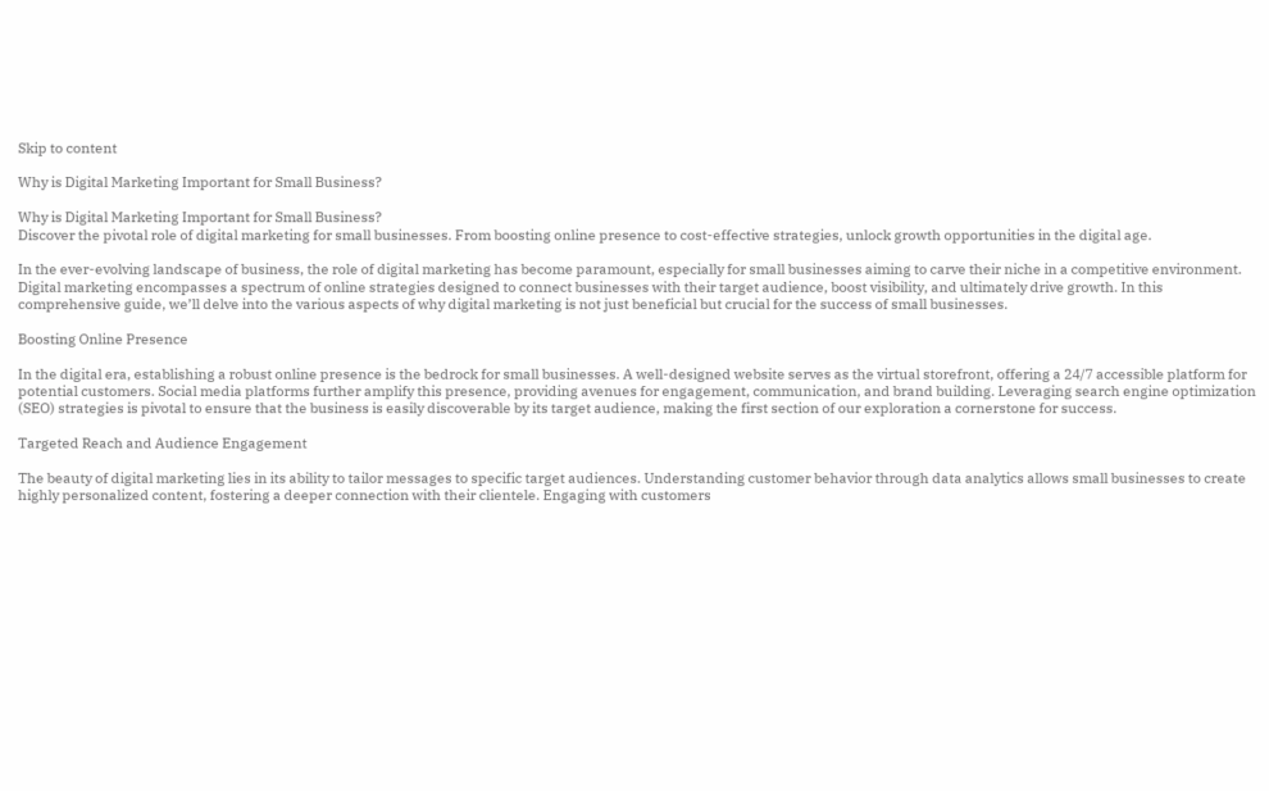Skip to content

Why is Digital Marketing Important for Small Business?

Why is Digital Marketing Important for Small Business?
Discover the pivotal role of digital marketing for small businesses. From boosting online presence to cost-effective strategies, unlock growth opportunities in the digital age.

In the ever-evolving landscape of business, the role of digital marketing has become paramount, especially for small businesses aiming to carve their niche in a competitive environment. Digital marketing encompasses a spectrum of online strategies designed to connect businesses with their target audience, boost visibility, and ultimately drive growth. In this comprehensive guide, we’ll delve into the various aspects of why digital marketing is not just beneficial but crucial for the success of small businesses.

Boosting Online Presence

In the digital era, establishing a robust online presence is the bedrock for small businesses. A well-designed website serves as the virtual storefront, offering a 24/7 accessible platform for potential customers. Social media platforms further amplify this presence, providing avenues for engagement, communication, and brand building. Leveraging search engine optimization (SEO) strategies is pivotal to ensure that the business is easily discoverable by its target audience, making the first section of our exploration a cornerstone for success.

Targeted Reach and Audience Engagement

The beauty of digital marketing lies in its ability to tailor messages to specific target audiences. Understanding customer behavior through data analytics allows small businesses to create highly personalized content, fostering a deeper connection with their clientele. Engaging with customers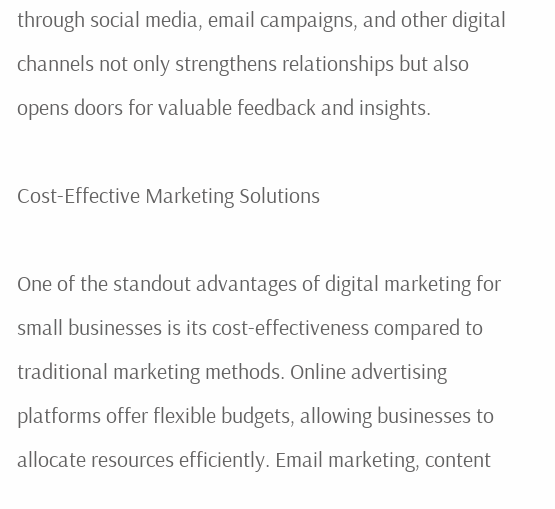through social media, email campaigns, and other digital channels not only strengthens relationships but also opens doors for valuable feedback and insights.

Cost-Effective Marketing Solutions

One of the standout advantages of digital marketing for small businesses is its cost-effectiveness compared to traditional marketing methods. Online advertising platforms offer flexible budgets, allowing businesses to allocate resources efficiently. Email marketing, content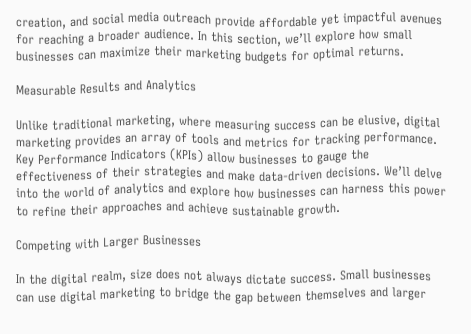creation, and social media outreach provide affordable yet impactful avenues for reaching a broader audience. In this section, we’ll explore how small businesses can maximize their marketing budgets for optimal returns.

Measurable Results and Analytics

Unlike traditional marketing, where measuring success can be elusive, digital marketing provides an array of tools and metrics for tracking performance. Key Performance Indicators (KPIs) allow businesses to gauge the effectiveness of their strategies and make data-driven decisions. We’ll delve into the world of analytics and explore how businesses can harness this power to refine their approaches and achieve sustainable growth.

Competing with Larger Businesses

In the digital realm, size does not always dictate success. Small businesses can use digital marketing to bridge the gap between themselves and larger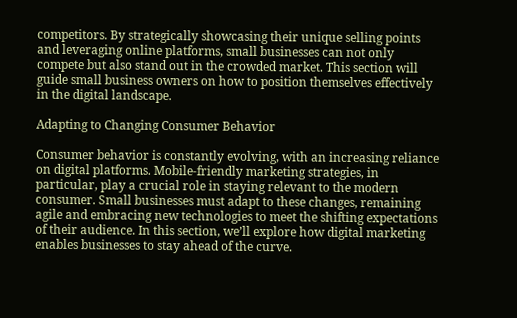competitors. By strategically showcasing their unique selling points and leveraging online platforms, small businesses can not only compete but also stand out in the crowded market. This section will guide small business owners on how to position themselves effectively in the digital landscape.

Adapting to Changing Consumer Behavior

Consumer behavior is constantly evolving, with an increasing reliance on digital platforms. Mobile-friendly marketing strategies, in particular, play a crucial role in staying relevant to the modern consumer. Small businesses must adapt to these changes, remaining agile and embracing new technologies to meet the shifting expectations of their audience. In this section, we’ll explore how digital marketing enables businesses to stay ahead of the curve.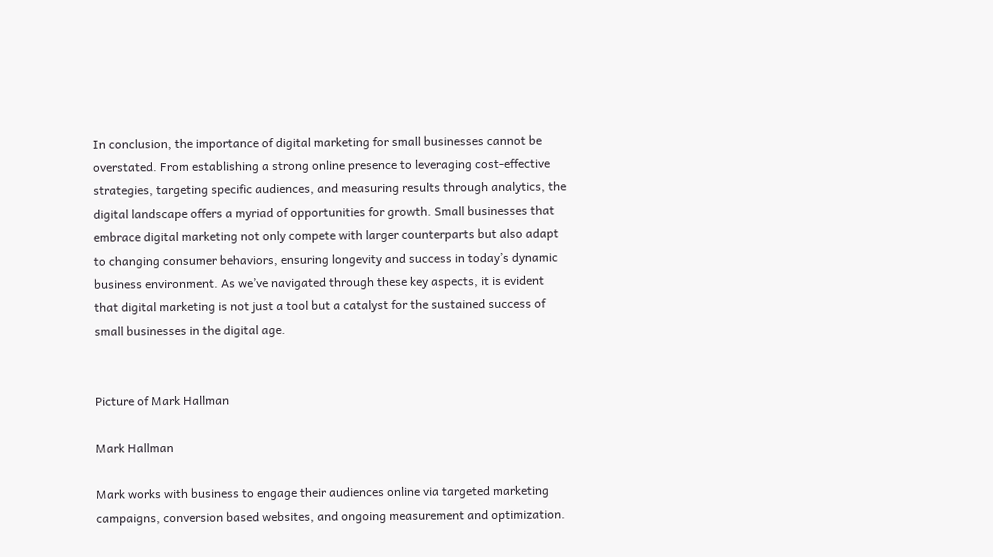In conclusion, the importance of digital marketing for small businesses cannot be overstated. From establishing a strong online presence to leveraging cost-effective strategies, targeting specific audiences, and measuring results through analytics, the digital landscape offers a myriad of opportunities for growth. Small businesses that embrace digital marketing not only compete with larger counterparts but also adapt to changing consumer behaviors, ensuring longevity and success in today’s dynamic business environment. As we’ve navigated through these key aspects, it is evident that digital marketing is not just a tool but a catalyst for the sustained success of small businesses in the digital age.


Picture of Mark Hallman

Mark Hallman

Mark works with business to engage their audiences online via targeted marketing campaigns, conversion based websites, and ongoing measurement and optimization.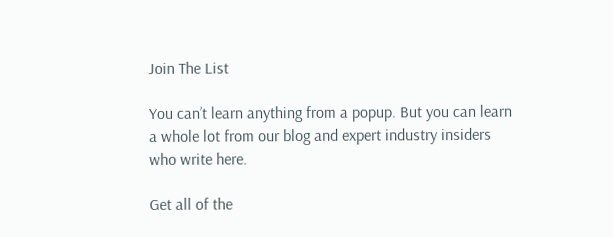Join The List

You can’t learn anything from a popup. But you can learn a whole lot from our blog and expert industry insiders who write here.

Get all of the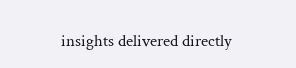insights delivered directly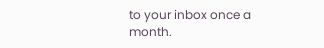to your inbox once a month.